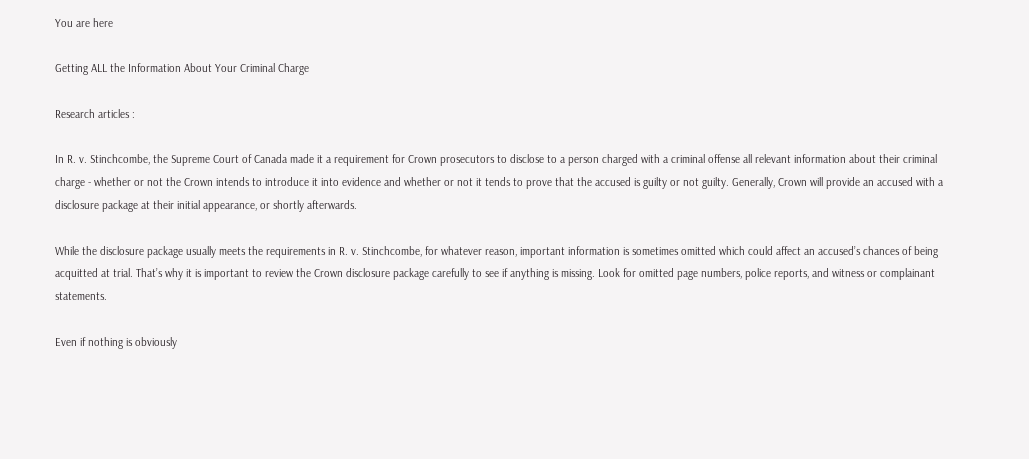You are here

Getting ALL the Information About Your Criminal Charge

Research articles :

In R. v. Stinchcombe, the Supreme Court of Canada made it a requirement for Crown prosecutors to disclose to a person charged with a criminal offense all relevant information about their criminal charge - whether or not the Crown intends to introduce it into evidence and whether or not it tends to prove that the accused is guilty or not guilty. Generally, Crown will provide an accused with a disclosure package at their initial appearance, or shortly afterwards.

While the disclosure package usually meets the requirements in R. v. Stinchcombe, for whatever reason, important information is sometimes omitted which could affect an accused’s chances of being acquitted at trial. That’s why it is important to review the Crown disclosure package carefully to see if anything is missing. Look for omitted page numbers, police reports, and witness or complainant statements.

Even if nothing is obviously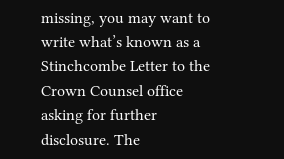missing, you may want to write what’s known as a Stinchcombe Letter to the Crown Counsel office asking for further disclosure. The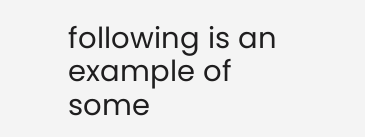following is an example of some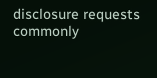disclosure requests commonly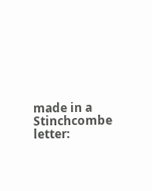made in a Stinchcombe letter: